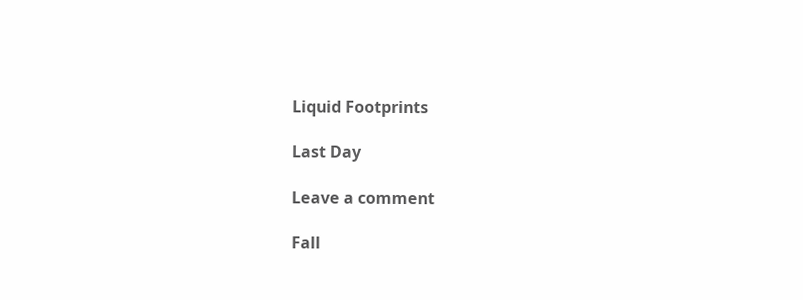Liquid Footprints

Last Day

Leave a comment

Fall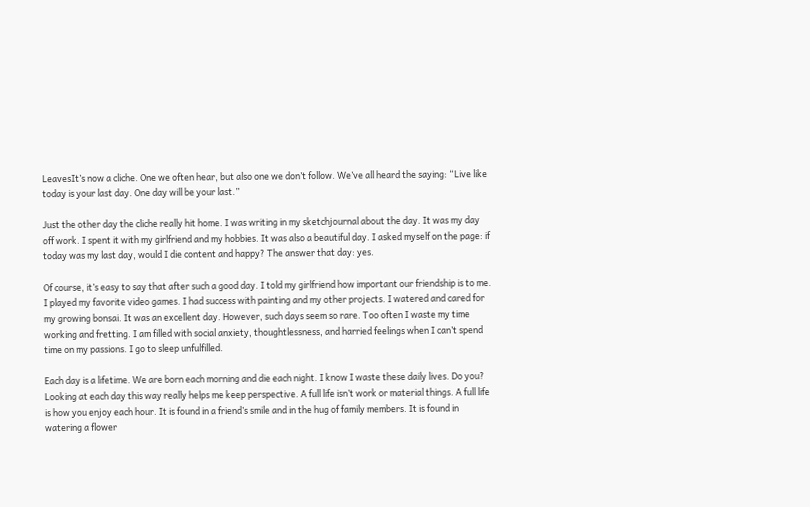LeavesIt’s now a cliche. One we often hear, but also one we don’t follow. We’ve all heard the saying: “Live like today is your last day. One day will be your last.”

Just the other day the cliche really hit home. I was writing in my sketchjournal about the day. It was my day off work. I spent it with my girlfriend and my hobbies. It was also a beautiful day. I asked myself on the page: if today was my last day, would I die content and happy? The answer that day: yes.

Of course, it’s easy to say that after such a good day. I told my girlfriend how important our friendship is to me. I played my favorite video games. I had success with painting and my other projects. I watered and cared for my growing bonsai. It was an excellent day. However, such days seem so rare. Too often I waste my time working and fretting. I am filled with social anxiety, thoughtlessness, and harried feelings when I can’t spend time on my passions. I go to sleep unfulfilled.

Each day is a lifetime. We are born each morning and die each night. I know I waste these daily lives. Do you? Looking at each day this way really helps me keep perspective. A full life isn’t work or material things. A full life is how you enjoy each hour. It is found in a friend’s smile and in the hug of family members. It is found in watering a flower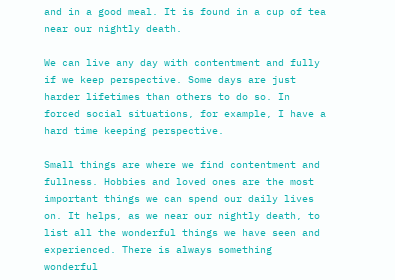and in a good meal. It is found in a cup of tea near our nightly death.

We can live any day with contentment and fully if we keep perspective. Some days are just harder lifetimes than others to do so. In forced social situations, for example, I have a hard time keeping perspective.

Small things are where we find contentment and fullness. Hobbies and loved ones are the most important things we can spend our daily lives on. It helps, as we near our nightly death, to list all the wonderful things we have seen and experienced. There is always something wonderful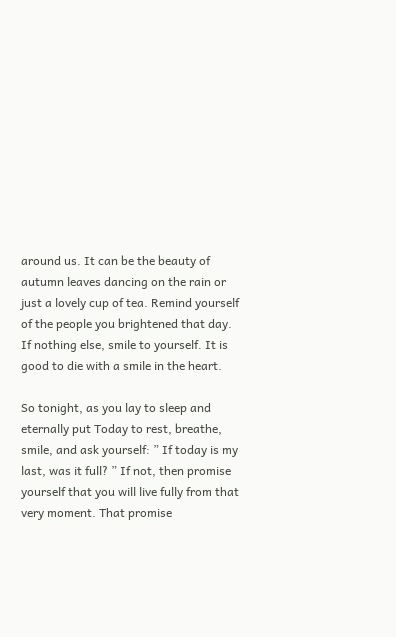around us. It can be the beauty of autumn leaves dancing on the rain or just a lovely cup of tea. Remind yourself of the people you brightened that day. If nothing else, smile to yourself. It is good to die with a smile in the heart.

So tonight, as you lay to sleep and eternally put Today to rest, breathe, smile, and ask yourself: ” If today is my last, was it full? ” If not, then promise yourself that you will live fully from that very moment. That promise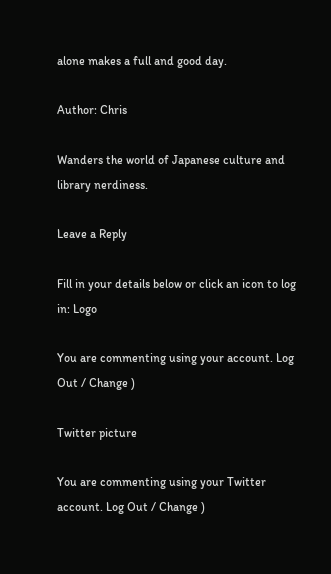alone makes a full and good day.

Author: Chris

Wanders the world of Japanese culture and library nerdiness.

Leave a Reply

Fill in your details below or click an icon to log in: Logo

You are commenting using your account. Log Out / Change )

Twitter picture

You are commenting using your Twitter account. Log Out / Change )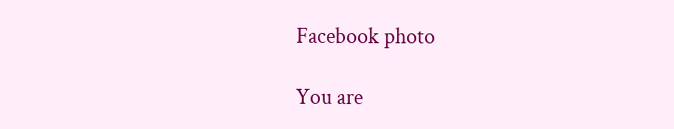Facebook photo

You are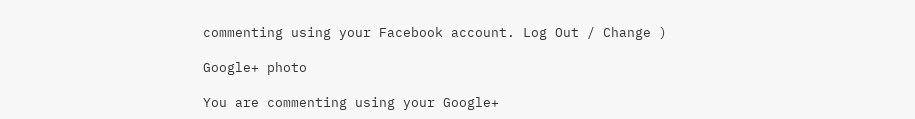commenting using your Facebook account. Log Out / Change )

Google+ photo

You are commenting using your Google+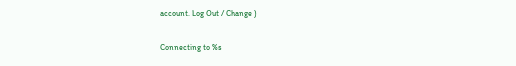account. Log Out / Change )

Connecting to %s